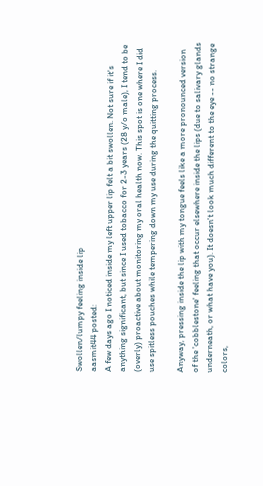Swollen/lumpy feeling inside lip
aasmit44 posted:
A few days ago I noticed inside my left upper lip felt a bit swollen. Not sure if it's anything significant, but since I used tobacco for 2-3 years (28 y/o male), I tend to be (overly) proactive about monitoring my oral health now. This spot is one where I did use spitless pouches while tempering down my use during the quitting process.

Anyway, pressing inside the lip with my tongue feels like a more pronounced version of the 'cobblestone' feeling that occur elsewhere inside the lips (due to salivary glands underneath, or what have you). It doesn't look much different to the eye -- no strange colors,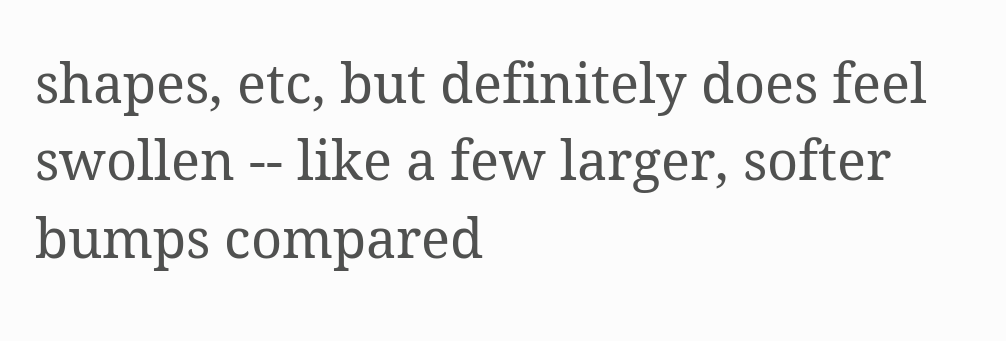shapes, etc, but definitely does feel swollen -- like a few larger, softer bumps compared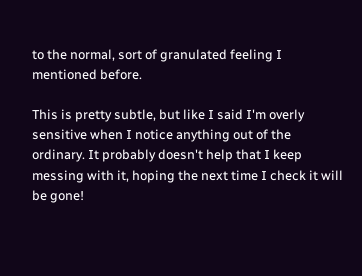to the normal, sort of granulated feeling I mentioned before.

This is pretty subtle, but like I said I'm overly sensitive when I notice anything out of the ordinary. It probably doesn't help that I keep messing with it, hoping the next time I check it will be gone!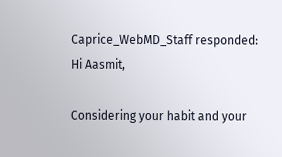Caprice_WebMD_Staff responded:
Hi Aasmit,

Considering your habit and your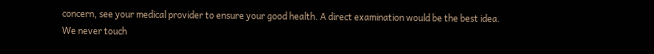concern, see your medical provider to ensure your good health. A direct examination would be the best idea.
We never touch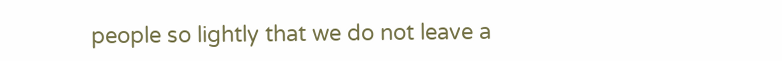people so lightly that we do not leave a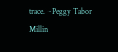trace. ~Peggy Tabor Millin